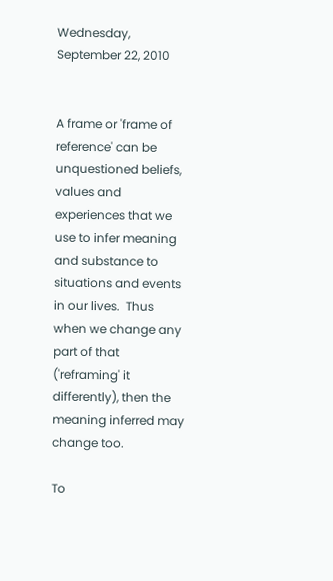Wednesday, September 22, 2010


A frame or 'frame of reference' can be unquestioned beliefs, values and experiences that we use to infer meaning and substance to situations and events in our lives.  Thus when we change any part of that ('reframing' it differently), then the meaning inferred may change too.

To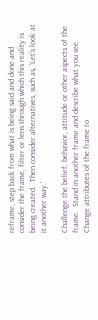reframe, step back from what is being said and done and consider the frame, filter or lens through which this reality is being created.  Then consider alternatives, such as, 'Let's look at it another way.'

Challenge the belief, behavior, attitude or other aspects of the frame.  Stand in another frame and describe what you see.  Change attributes of the frame to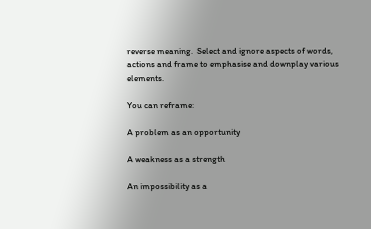reverse meaning.  Select and ignore aspects of words, actions and frame to emphasise and downplay various elements.

You can reframe:

A problem as an opportunity

A weakness as a strength

An impossibility as a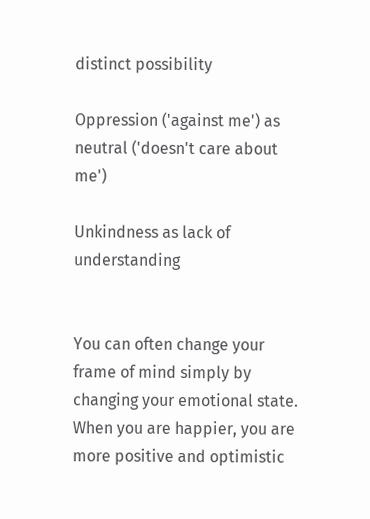distinct possibility

Oppression ('against me') as neutral ('doesn't care about me')

Unkindness as lack of understanding


You can often change your frame of mind simply by changing your emotional state.  When you are happier, you are more positive and optimistic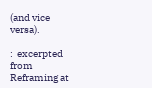(and vice versa).

:  excerpted from Reframing at